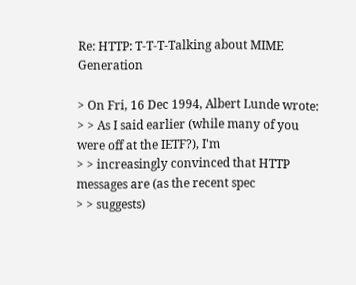Re: HTTP: T-T-T-Talking about MIME Generation

> On Fri, 16 Dec 1994, Albert Lunde wrote:
> > As I said earlier (while many of you were off at the IETF?), I'm
> > increasingly convinced that HTTP messages are (as the recent spec
> > suggests)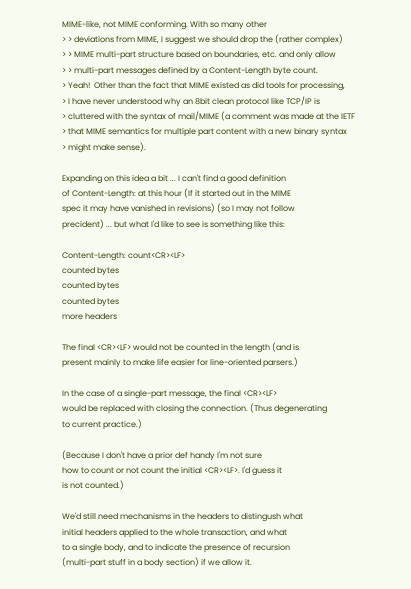MIME-like, not MIME conforming. With so many other
> > deviations from MIME, I suggest we should drop the (rather complex)
> > MIME multi-part structure based on boundaries, etc. and only allow
> > multi-part messages defined by a Content-Length byte count.
> Yeah!  Other than the fact that MIME existed as did tools for processing,
> I have never understood why an 8bit clean protocol like TCP/IP is
> cluttered with the syntax of mail/MIME (a comment was made at the IETF
> that MIME semantics for multiple part content with a new binary syntax
> might make sense).

Expanding on this idea a bit ... I can't find a good definition
of Content-Length: at this hour (If it started out in the MIME
spec it may have vanished in revisions) (so I may not follow
precident) ... but what I'd like to see is something like this:

Content-Length: count<CR><LF>
counted bytes
counted bytes
counted bytes
more headers

The final <CR><LF> would not be counted in the length (and is
present mainly to make life easier for line-oriented parsers.)

In the case of a single-part message, the final <CR><LF>
would be replaced with closing the connection. (Thus degenerating
to current practice.)

(Because I don't have a prior def handy I'm not sure
how to count or not count the initial <CR><LF>. I'd guess it
is not counted.)

We'd still need mechanisms in the headers to distingush what
initial headers applied to the whole transaction, and what
to a single body, and to indicate the presence of recursion
(multi-part stuff in a body section) if we allow it.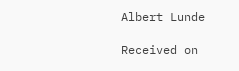Albert Lunde

Received on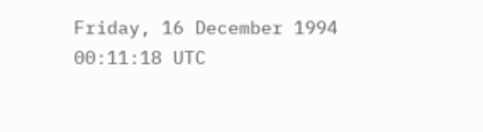Friday, 16 December 1994 00:11:18 UTC